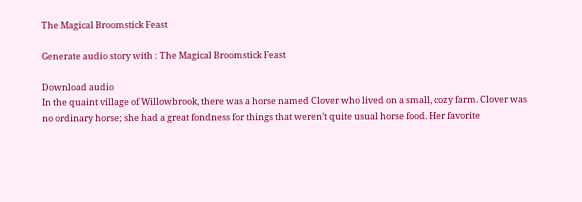The Magical Broomstick Feast

Generate audio story with : The Magical Broomstick Feast

Download audio
In the quaint village of Willowbrook, there was a horse named Clover who lived on a small, cozy farm. Clover was no ordinary horse; she had a great fondness for things that weren’t quite usual horse food. Her favorite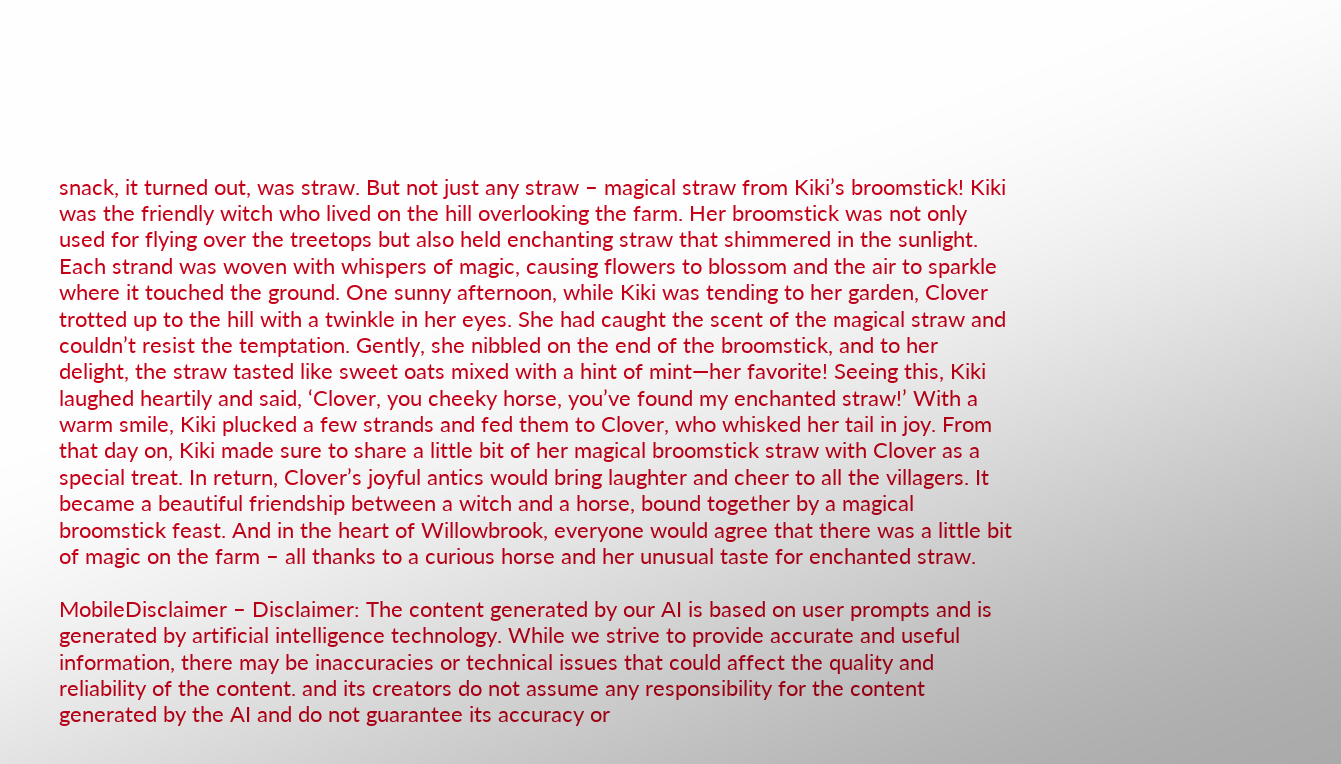snack, it turned out, was straw. But not just any straw – magical straw from Kiki’s broomstick! Kiki was the friendly witch who lived on the hill overlooking the farm. Her broomstick was not only used for flying over the treetops but also held enchanting straw that shimmered in the sunlight. Each strand was woven with whispers of magic, causing flowers to blossom and the air to sparkle where it touched the ground. One sunny afternoon, while Kiki was tending to her garden, Clover trotted up to the hill with a twinkle in her eyes. She had caught the scent of the magical straw and couldn’t resist the temptation. Gently, she nibbled on the end of the broomstick, and to her delight, the straw tasted like sweet oats mixed with a hint of mint—her favorite! Seeing this, Kiki laughed heartily and said, ‘Clover, you cheeky horse, you’ve found my enchanted straw!’ With a warm smile, Kiki plucked a few strands and fed them to Clover, who whisked her tail in joy. From that day on, Kiki made sure to share a little bit of her magical broomstick straw with Clover as a special treat. In return, Clover’s joyful antics would bring laughter and cheer to all the villagers. It became a beautiful friendship between a witch and a horse, bound together by a magical broomstick feast. And in the heart of Willowbrook, everyone would agree that there was a little bit of magic on the farm – all thanks to a curious horse and her unusual taste for enchanted straw.

MobileDisclaimer – Disclaimer: The content generated by our AI is based on user prompts and is generated by artificial intelligence technology. While we strive to provide accurate and useful information, there may be inaccuracies or technical issues that could affect the quality and reliability of the content. and its creators do not assume any responsibility for the content generated by the AI and do not guarantee its accuracy or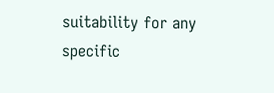suitability for any specific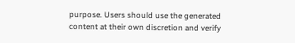purpose. Users should use the generated content at their own discretion and verify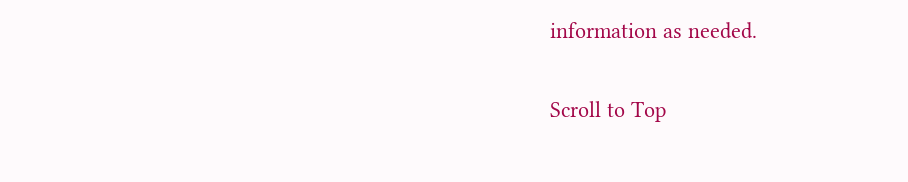information as needed.

Scroll to Top